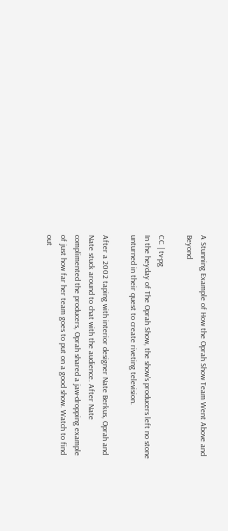A Stunning Example of How the Oprah Show Team Went Above and Beyond

CC | tv-pg
In the heyday of The Oprah Show, the show's producers left no stone unturned in their quest to create riveting television.

After a 2002 taping with interior designer Nate Berkus, Oprah and Nate stuck around to chat with the audience. After Nate complimented the producers, Oprah shared a jaw-dropping example of just how far her team goes to put on a good show. Watch to find out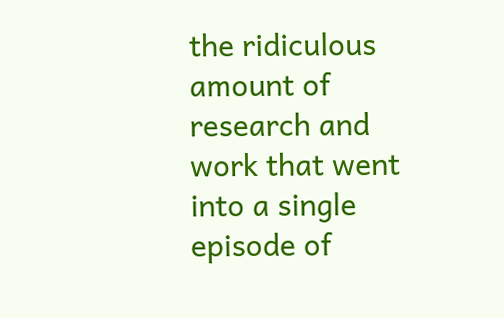the ridiculous amount of research and work that went into a single episode of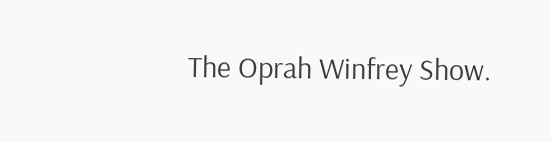The Oprah Winfrey Show.